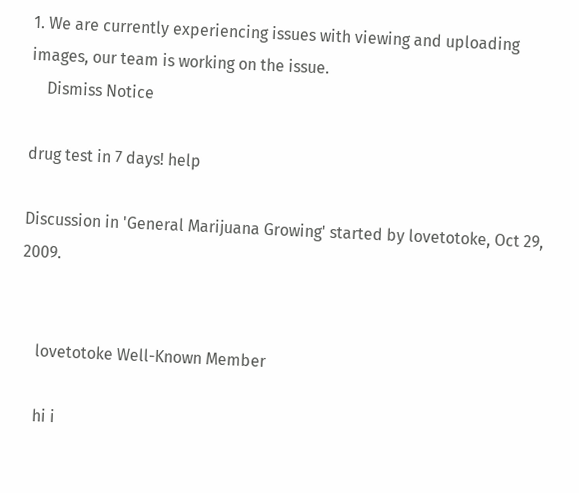1. We are currently experiencing issues with viewing and uploading images, our team is working on the issue.
    Dismiss Notice

drug test in 7 days! help

Discussion in 'General Marijuana Growing' started by lovetotoke, Oct 29, 2009.


    lovetotoke Well-Known Member

    hi i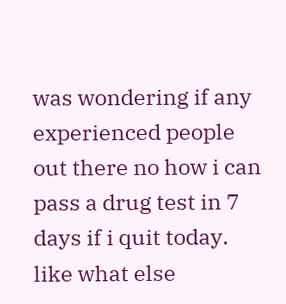was wondering if any experienced people out there no how i can pass a drug test in 7 days if i quit today. like what else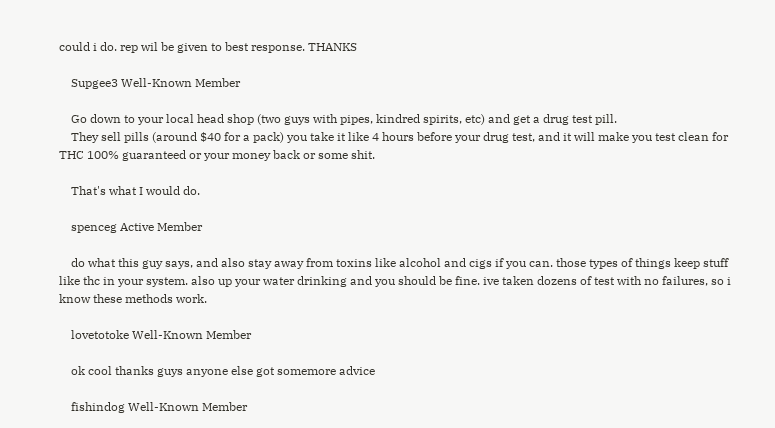could i do. rep wil be given to best response. THANKS

    Supgee3 Well-Known Member

    Go down to your local head shop (two guys with pipes, kindred spirits, etc) and get a drug test pill.
    They sell pills (around $40 for a pack) you take it like 4 hours before your drug test, and it will make you test clean for THC 100% guaranteed or your money back or some shit.

    That's what I would do.

    spenceg Active Member

    do what this guy says, and also stay away from toxins like alcohol and cigs if you can. those types of things keep stuff like thc in your system. also up your water drinking and you should be fine. ive taken dozens of test with no failures, so i know these methods work.

    lovetotoke Well-Known Member

    ok cool thanks guys anyone else got somemore advice

    fishindog Well-Known Member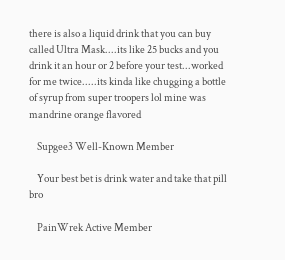there is also a liquid drink that you can buy called Ultra Mask....its like 25 bucks and you drink it an hour or 2 before your test...worked for me twice.....its kinda like chugging a bottle of syrup from super troopers lol mine was mandrine orange flavored

    Supgee3 Well-Known Member

    Your best bet is drink water and take that pill bro

    PainWrek Active Member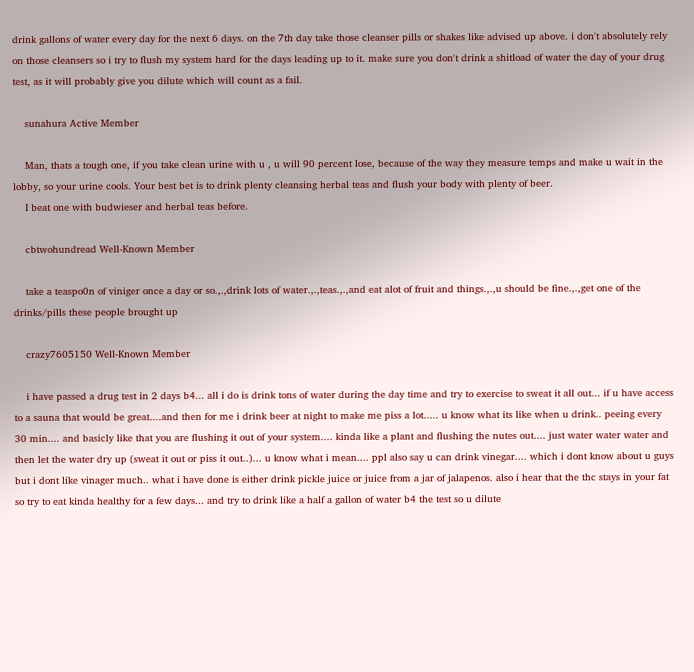drink gallons of water every day for the next 6 days. on the 7th day take those cleanser pills or shakes like advised up above. i don't absolutely rely on those cleansers so i try to flush my system hard for the days leading up to it. make sure you don't drink a shitload of water the day of your drug test, as it will probably give you dilute which will count as a fail.

    sunahura Active Member

    Man, thats a tough one, if you take clean urine with u , u will 90 percent lose, because of the way they measure temps and make u wait in the lobby, so your urine cools. Your best bet is to drink plenty cleansing herbal teas and flush your body with plenty of beer.
    I beat one with budwieser and herbal teas before.

    cbtwohundread Well-Known Member

    take a teaspo0n of viniger once a day or so.,.,drink lots of water.,.,teas.,.,and eat alot of fruit and things.,.,u should be fine.,.,get one of the drinks/pills these people brought up

    crazy7605150 Well-Known Member

    i have passed a drug test in 2 days b4... all i do is drink tons of water during the day time and try to exercise to sweat it all out... if u have access to a sauna that would be great....and then for me i drink beer at night to make me piss a lot..... u know what its like when u drink.. peeing every 30 min.... and basicly like that you are flushing it out of your system.... kinda like a plant and flushing the nutes out.... just water water water and then let the water dry up (sweat it out or piss it out..)... u know what i mean.... ppl also say u can drink vinegar.... which i dont know about u guys but i dont like vinager much.. what i have done is either drink pickle juice or juice from a jar of jalapenos. also i hear that the thc stays in your fat so try to eat kinda healthy for a few days... and try to drink like a half a gallon of water b4 the test so u dilute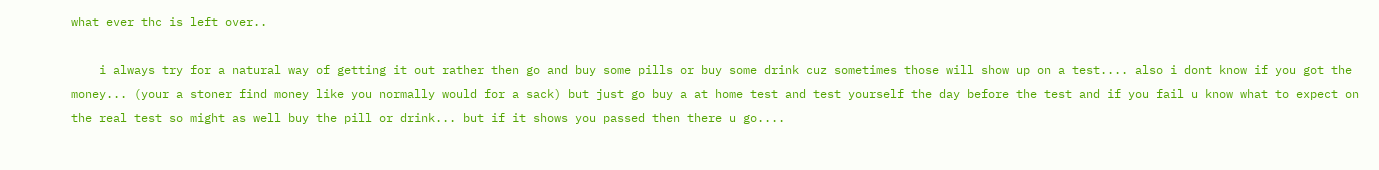what ever thc is left over..

    i always try for a natural way of getting it out rather then go and buy some pills or buy some drink cuz sometimes those will show up on a test.... also i dont know if you got the money... (your a stoner find money like you normally would for a sack) but just go buy a at home test and test yourself the day before the test and if you fail u know what to expect on the real test so might as well buy the pill or drink... but if it shows you passed then there u go....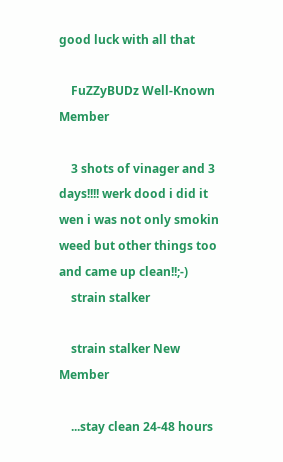good luck with all that

    FuZZyBUDz Well-Known Member

    3 shots of vinager and 3 days!!!! werk dood i did it wen i was not only smokin weed but other things too and came up clean!!;-)
    strain stalker

    strain stalker New Member

    ...stay clean 24-48 hours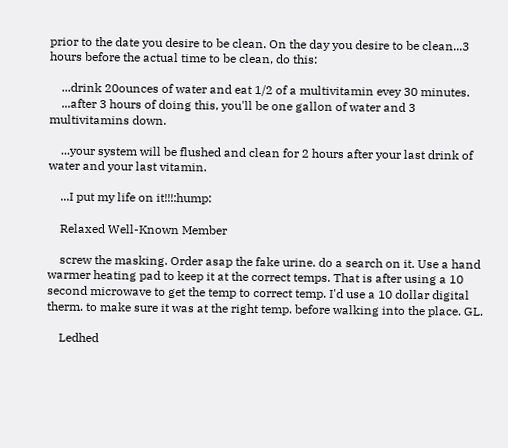prior to the date you desire to be clean. On the day you desire to be clean...3 hours before the actual time to be clean, do this:

    ...drink 20ounces of water and eat 1/2 of a multivitamin evey 30 minutes.
    ...after 3 hours of doing this, you'll be one gallon of water and 3 multivitamins down.

    ...your system will be flushed and clean for 2 hours after your last drink of water and your last vitamin.

    ...I put my life on it!!!:hump:

    Relaxed Well-Known Member

    screw the masking. Order asap the fake urine. do a search on it. Use a hand warmer heating pad to keep it at the correct temps. That is after using a 10 second microwave to get the temp to correct temp. I'd use a 10 dollar digital therm. to make sure it was at the right temp. before walking into the place. GL.

    Ledhed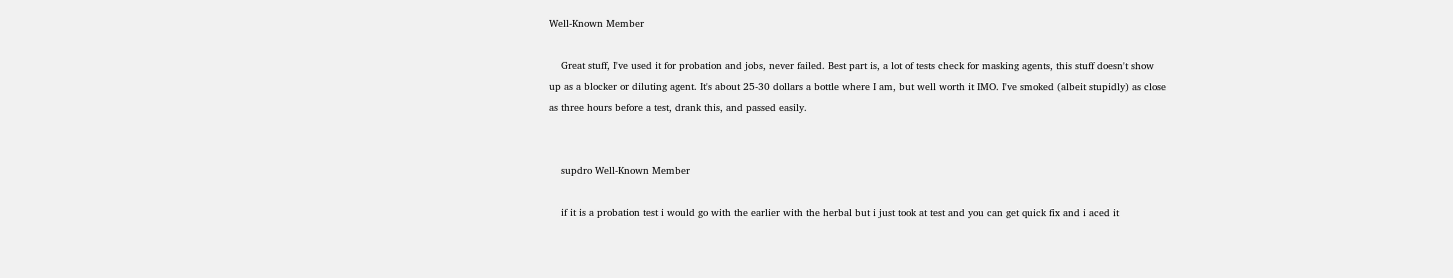Well-Known Member

    Great stuff, I've used it for probation and jobs, never failed. Best part is, a lot of tests check for masking agents, this stuff doesn't show up as a blocker or diluting agent. It's about 25-30 dollars a bottle where I am, but well worth it IMO. I've smoked (albeit stupidly) as close as three hours before a test, drank this, and passed easily.


    supdro Well-Known Member

    if it is a probation test i would go with the earlier with the herbal but i just took at test and you can get quick fix and i aced it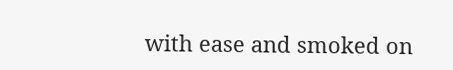with ease and smoked on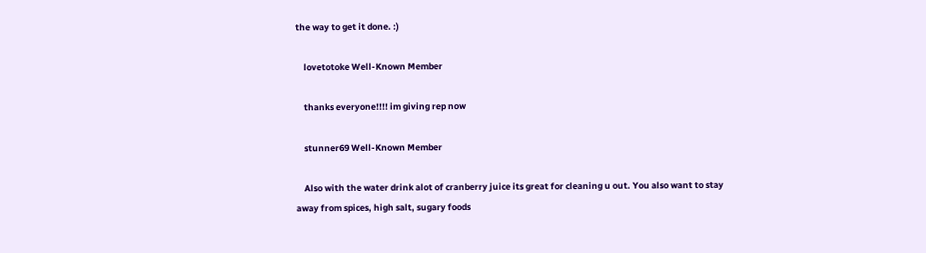the way to get it done. :)

    lovetotoke Well-Known Member

    thanks everyone!!!! im giving rep now

    stunner69 Well-Known Member

    Also with the water drink alot of cranberry juice its great for cleaning u out. You also want to stay away from spices, high salt, sugary foods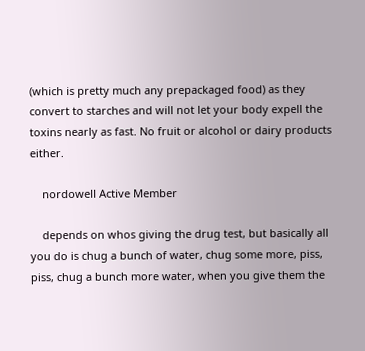(which is pretty much any prepackaged food) as they convert to starches and will not let your body expell the toxins nearly as fast. No fruit or alcohol or dairy products either.

    nordowell Active Member

    depends on whos giving the drug test, but basically all you do is chug a bunch of water, chug some more, piss, piss, chug a bunch more water, when you give them the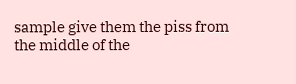sample give them the piss from the middle of the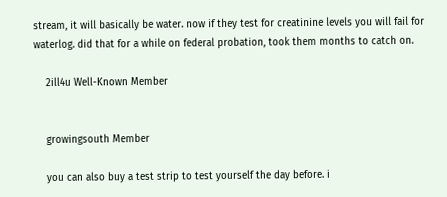stream, it will basically be water. now if they test for creatinine levels you will fail for waterlog. did that for a while on federal probation, took them months to catch on.

    2ill4u Well-Known Member


    growingsouth Member

    you can also buy a test strip to test yourself the day before. i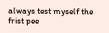always test myself the frist pee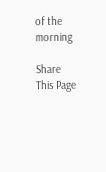of the morning

Share This Page